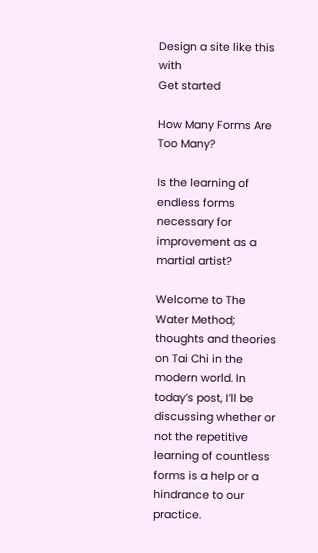Design a site like this with
Get started

How Many Forms Are Too Many?

Is the learning of endless forms necessary for improvement as a martial artist?

Welcome to The Water Method; thoughts and theories on Tai Chi in the modern world. In today’s post, I’ll be discussing whether or not the repetitive learning of countless forms is a help or a hindrance to our practice.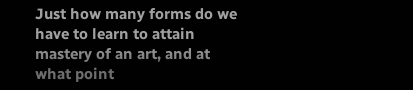Just how many forms do we have to learn to attain mastery of an art, and at what point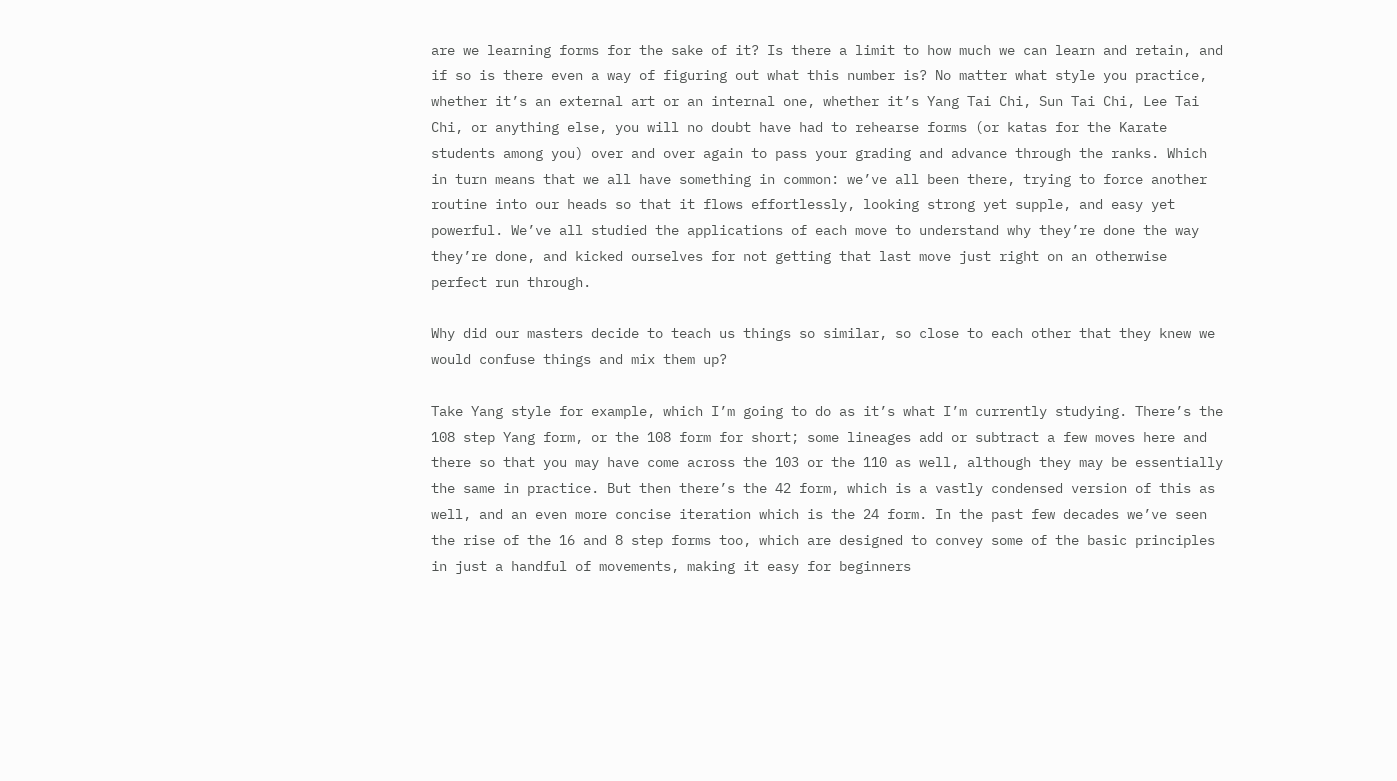are we learning forms for the sake of it? Is there a limit to how much we can learn and retain, and if so is there even a way of figuring out what this number is? No matter what style you practice, whether it’s an external art or an internal one, whether it’s Yang Tai Chi, Sun Tai Chi, Lee Tai Chi, or anything else, you will no doubt have had to rehearse forms (or katas for the Karate students among you) over and over again to pass your grading and advance through the ranks. Which in turn means that we all have something in common: we’ve all been there, trying to force another routine into our heads so that it flows effortlessly, looking strong yet supple, and easy yet powerful. We’ve all studied the applications of each move to understand why they’re done the way they’re done, and kicked ourselves for not getting that last move just right on an otherwise perfect run through.

Why did our masters decide to teach us things so similar, so close to each other that they knew we would confuse things and mix them up?

Take Yang style for example, which I’m going to do as it’s what I’m currently studying. There’s the 108 step Yang form, or the 108 form for short; some lineages add or subtract a few moves here and there so that you may have come across the 103 or the 110 as well, although they may be essentially the same in practice. But then there’s the 42 form, which is a vastly condensed version of this as well, and an even more concise iteration which is the 24 form. In the past few decades we’ve seen the rise of the 16 and 8 step forms too, which are designed to convey some of the basic principles in just a handful of movements, making it easy for beginners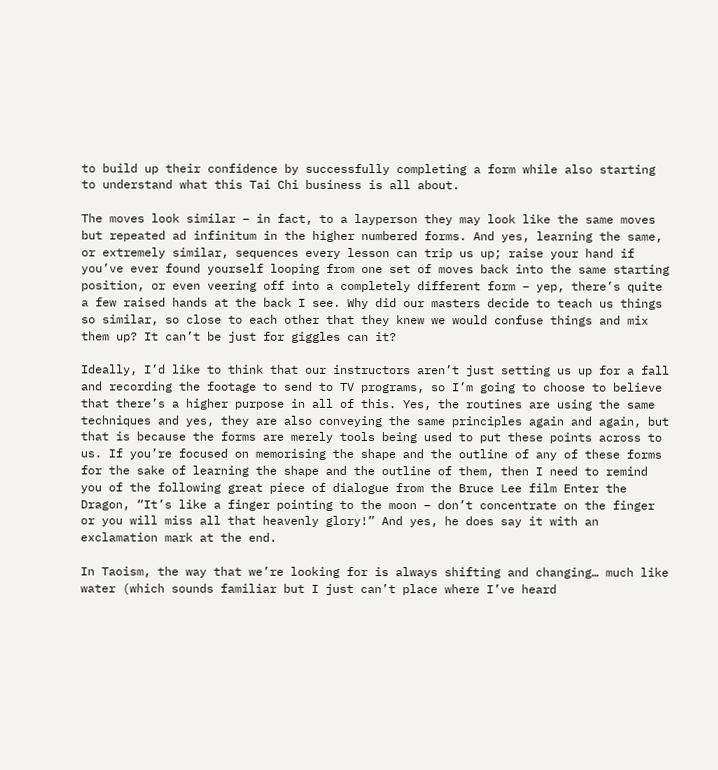to build up their confidence by successfully completing a form while also starting to understand what this Tai Chi business is all about.

The moves look similar – in fact, to a layperson they may look like the same moves but repeated ad infinitum in the higher numbered forms. And yes, learning the same, or extremely similar, sequences every lesson can trip us up; raise your hand if you’ve ever found yourself looping from one set of moves back into the same starting position, or even veering off into a completely different form – yep, there’s quite a few raised hands at the back I see. Why did our masters decide to teach us things so similar, so close to each other that they knew we would confuse things and mix them up? It can’t be just for giggles can it?

Ideally, I’d like to think that our instructors aren’t just setting us up for a fall and recording the footage to send to TV programs, so I’m going to choose to believe that there’s a higher purpose in all of this. Yes, the routines are using the same techniques and yes, they are also conveying the same principles again and again, but that is because the forms are merely tools being used to put these points across to us. If you’re focused on memorising the shape and the outline of any of these forms for the sake of learning the shape and the outline of them, then I need to remind you of the following great piece of dialogue from the Bruce Lee film Enter the Dragon, “It’s like a finger pointing to the moon – don’t concentrate on the finger or you will miss all that heavenly glory!” And yes, he does say it with an exclamation mark at the end.

In Taoism, the way that we’re looking for is always shifting and changing… much like water (which sounds familiar but I just can’t place where I’ve heard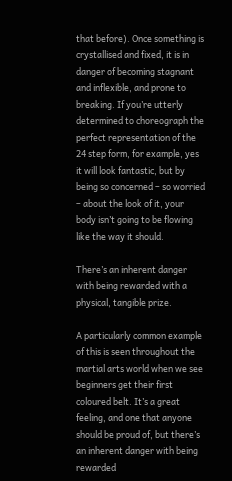that before). Once something is crystallised and fixed, it is in danger of becoming stagnant and inflexible, and prone to breaking. If you’re utterly determined to choreograph the perfect representation of the 24 step form, for example, yes it will look fantastic, but by being so concerned – so worried – about the look of it, your body isn’t going to be flowing like the way it should.

There’s an inherent danger with being rewarded with a physical, tangible prize.

A particularly common example of this is seen throughout the martial arts world when we see beginners get their first coloured belt. It’s a great feeling, and one that anyone should be proud of, but there’s an inherent danger with being rewarded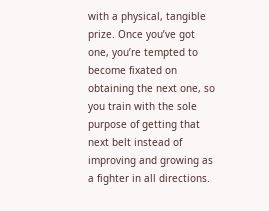with a physical, tangible prize. Once you’ve got one, you’re tempted to become fixated on obtaining the next one, so you train with the sole purpose of getting that next belt instead of improving and growing as a fighter in all directions.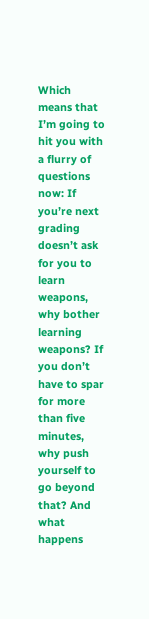Which means that I’m going to hit you with a flurry of questions now: If you’re next grading doesn’t ask for you to learn weapons, why bother learning weapons? If you don’t have to spar for more than five minutes, why push yourself to go beyond that? And what happens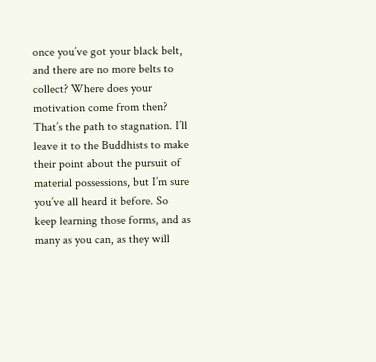once you’ve got your black belt, and there are no more belts to collect? Where does your motivation come from then? That’s the path to stagnation. I’ll leave it to the Buddhists to make their point about the pursuit of material possessions, but I’m sure you’ve all heard it before. So keep learning those forms, and as many as you can, as they will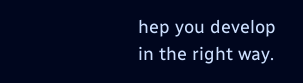hep you develop in the right way.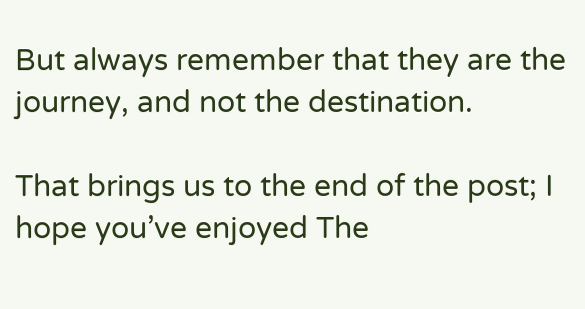But always remember that they are the journey, and not the destination.

That brings us to the end of the post; I hope you’ve enjoyed The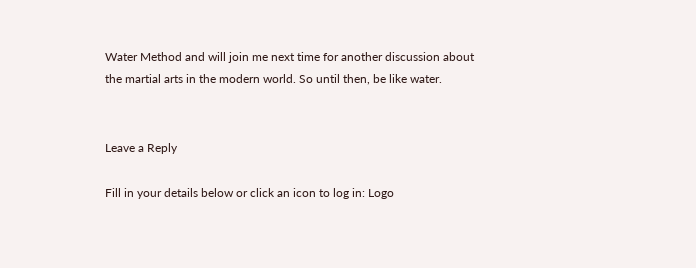Water Method and will join me next time for another discussion about the martial arts in the modern world. So until then, be like water.


Leave a Reply

Fill in your details below or click an icon to log in: Logo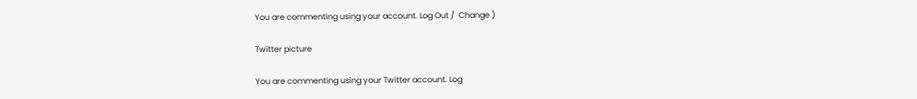You are commenting using your account. Log Out /  Change )

Twitter picture

You are commenting using your Twitter account. Log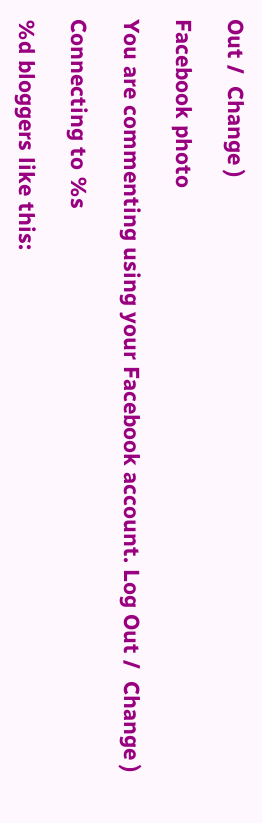Out /  Change )

Facebook photo

You are commenting using your Facebook account. Log Out /  Change )

Connecting to %s

%d bloggers like this: